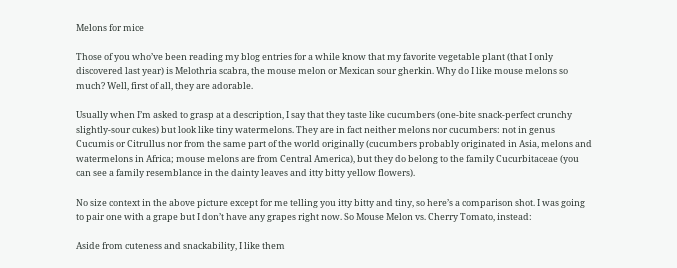Melons for mice

Those of you who’ve been reading my blog entries for a while know that my favorite vegetable plant (that I only discovered last year) is Melothria scabra, the mouse melon or Mexican sour gherkin. Why do I like mouse melons so much? Well, first of all, they are adorable.

Usually when I’m asked to grasp at a description, I say that they taste like cucumbers (one-bite snack-perfect crunchy slightly-sour cukes) but look like tiny watermelons. They are in fact neither melons nor cucumbers: not in genus Cucumis or Citrullus nor from the same part of the world originally (cucumbers probably originated in Asia, melons and watermelons in Africa; mouse melons are from Central America), but they do belong to the family Cucurbitaceae (you can see a family resemblance in the dainty leaves and itty bitty yellow flowers).

No size context in the above picture except for me telling you itty bitty and tiny, so here’s a comparison shot. I was going to pair one with a grape but I don’t have any grapes right now. So Mouse Melon vs. Cherry Tomato, instead:

Aside from cuteness and snackability, I like them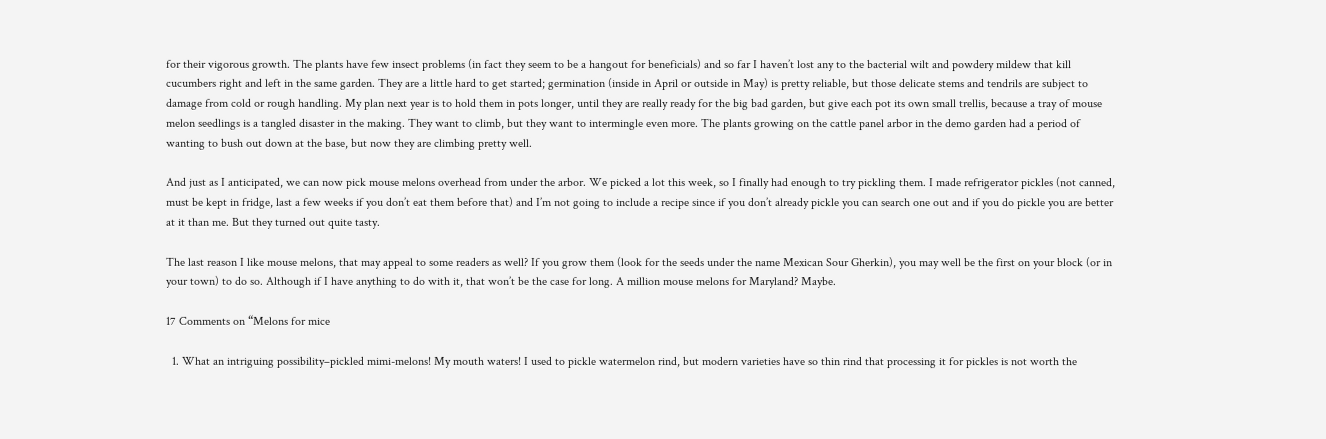for their vigorous growth. The plants have few insect problems (in fact they seem to be a hangout for beneficials) and so far I haven’t lost any to the bacterial wilt and powdery mildew that kill cucumbers right and left in the same garden. They are a little hard to get started; germination (inside in April or outside in May) is pretty reliable, but those delicate stems and tendrils are subject to damage from cold or rough handling. My plan next year is to hold them in pots longer, until they are really ready for the big bad garden, but give each pot its own small trellis, because a tray of mouse melon seedlings is a tangled disaster in the making. They want to climb, but they want to intermingle even more. The plants growing on the cattle panel arbor in the demo garden had a period of wanting to bush out down at the base, but now they are climbing pretty well.

And just as I anticipated, we can now pick mouse melons overhead from under the arbor. We picked a lot this week, so I finally had enough to try pickling them. I made refrigerator pickles (not canned, must be kept in fridge, last a few weeks if you don’t eat them before that) and I’m not going to include a recipe since if you don’t already pickle you can search one out and if you do pickle you are better at it than me. But they turned out quite tasty.

The last reason I like mouse melons, that may appeal to some readers as well? If you grow them (look for the seeds under the name Mexican Sour Gherkin), you may well be the first on your block (or in your town) to do so. Although if I have anything to do with it, that won’t be the case for long. A million mouse melons for Maryland? Maybe.

17 Comments on “Melons for mice

  1. What an intriguing possibility–pickled mimi-melons! My mouth waters! I used to pickle watermelon rind, but modern varieties have so thin rind that processing it for pickles is not worth the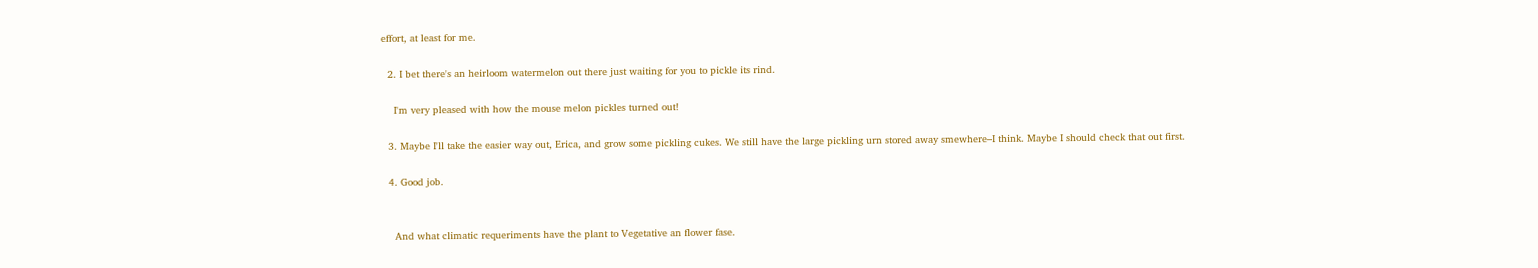effort, at least for me.

  2. I bet there's an heirloom watermelon out there just waiting for you to pickle its rind.

    I'm very pleased with how the mouse melon pickles turned out!

  3. Maybe I'll take the easier way out, Erica, and grow some pickling cukes. We still have the large pickling urn stored away smewhere–I think. Maybe I should check that out first.

  4. Good job.


    And what climatic requeriments have the plant to Vegetative an flower fase.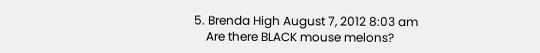5. Brenda High August 7, 2012 8:03 am
    Are there BLACK mouse melons?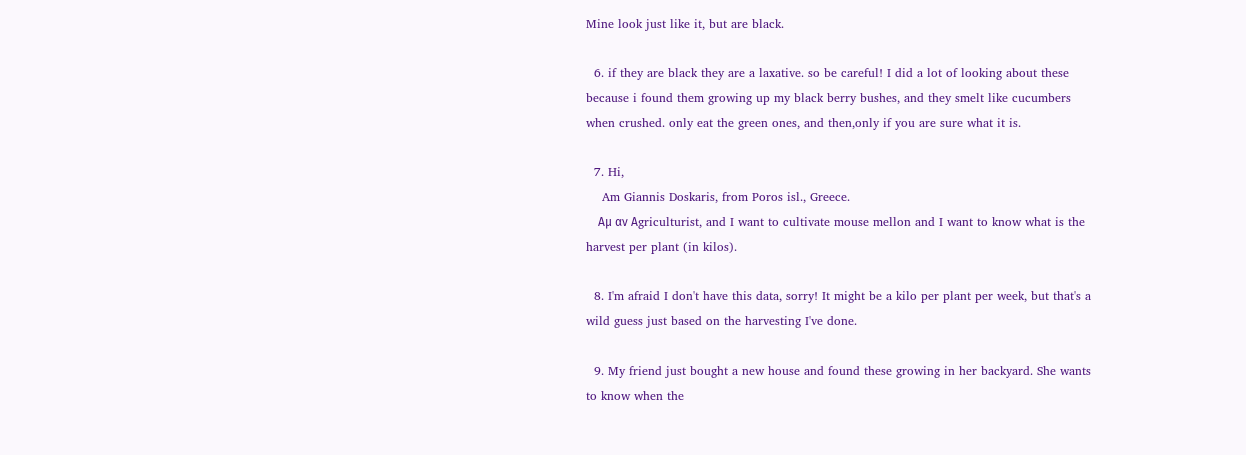Mine look just like it, but are black.

  6. if they are black they are a laxative. so be careful! I did a lot of looking about these because i found them growing up my black berry bushes, and they smelt like cucumbers when crushed. only eat the green ones, and then,only if you are sure what it is.

  7. Hi,
    Am Giannis Doskaris, from Poros isl., Greece.
    Αμ αν Αgriculturist, and I want to cultivate mouse mellon and I want to know what is the harvest per plant (in kilos).

  8. I'm afraid I don't have this data, sorry! It might be a kilo per plant per week, but that's a wild guess just based on the harvesting I've done.

  9. My friend just bought a new house and found these growing in her backyard. She wants to know when the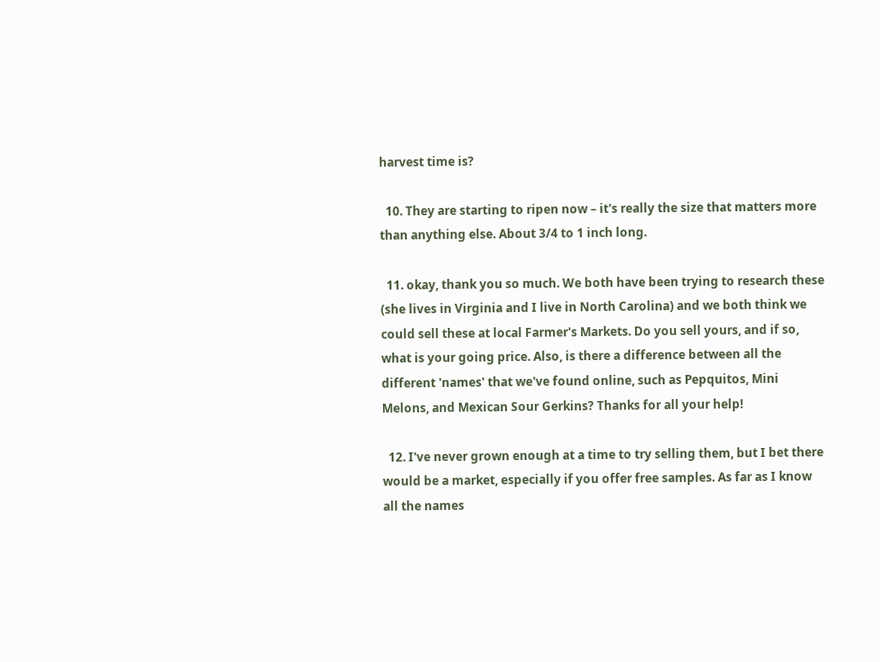harvest time is?

  10. They are starting to ripen now – it's really the size that matters more than anything else. About 3/4 to 1 inch long.

  11. okay, thank you so much. We both have been trying to research these (she lives in Virginia and I live in North Carolina) and we both think we could sell these at local Farmer's Markets. Do you sell yours, and if so, what is your going price. Also, is there a difference between all the different 'names' that we've found online, such as Pepquitos, Mini Melons, and Mexican Sour Gerkins? Thanks for all your help!

  12. I've never grown enough at a time to try selling them, but I bet there would be a market, especially if you offer free samples. As far as I know all the names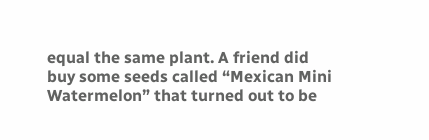equal the same plant. A friend did buy some seeds called “Mexican Mini Watermelon” that turned out to be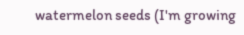watermelon seeds (I'm growing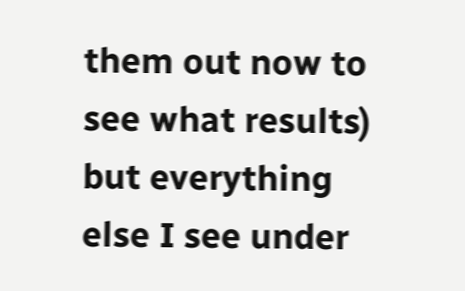them out now to see what results) but everything else I see under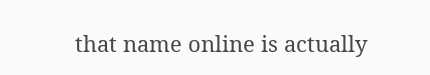that name online is actually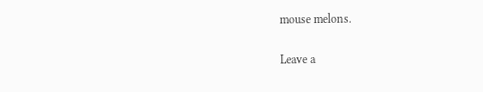mouse melons.

Leave a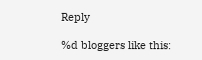Reply

%d bloggers like this: